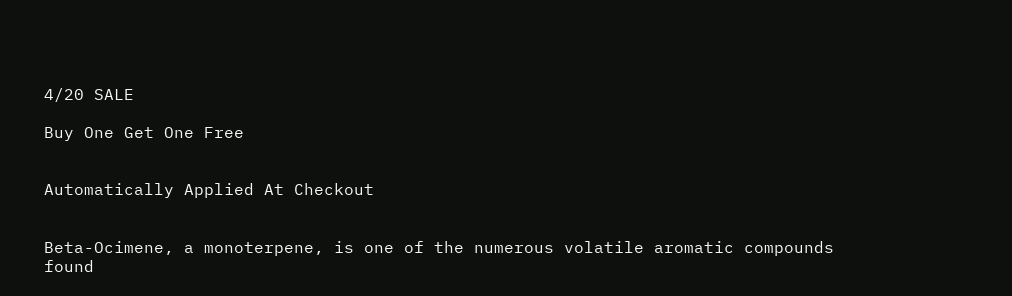4/20 SALE

Buy One Get One Free


Automatically Applied At Checkout


Beta-Ocimene, a monoterpene, is one of the numerous volatile aromatic compounds found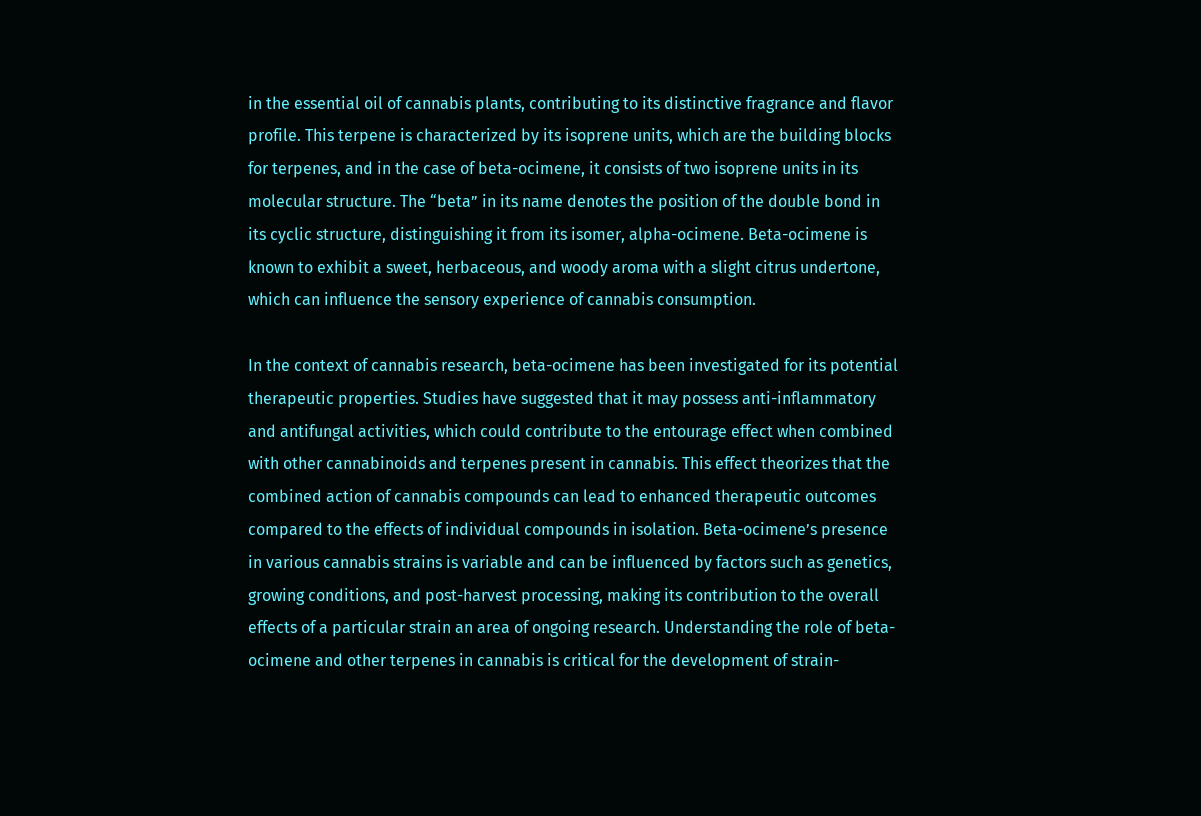in the essential oil of cannabis plants, contributing to its distinctive fragrance and flavor profile. This terpene is characterized by its isoprene units, which are the building blocks for terpenes, and in the case of beta-ocimene, it consists of two isoprene units in its molecular structure. The “beta” in its name denotes the position of the double bond in its cyclic structure, distinguishing it from its isomer, alpha-ocimene. Beta-ocimene is known to exhibit a sweet, herbaceous, and woody aroma with a slight citrus undertone, which can influence the sensory experience of cannabis consumption.

In the context of cannabis research, beta-ocimene has been investigated for its potential therapeutic properties. Studies have suggested that it may possess anti-inflammatory and antifungal activities, which could contribute to the entourage effect when combined with other cannabinoids and terpenes present in cannabis. This effect theorizes that the combined action of cannabis compounds can lead to enhanced therapeutic outcomes compared to the effects of individual compounds in isolation. Beta-ocimene’s presence in various cannabis strains is variable and can be influenced by factors such as genetics, growing conditions, and post-harvest processing, making its contribution to the overall effects of a particular strain an area of ongoing research. Understanding the role of beta-ocimene and other terpenes in cannabis is critical for the development of strain-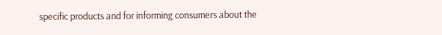specific products and for informing consumers about the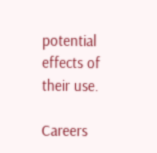potential effects of their use.

Careers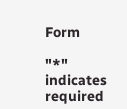Form

"*" indicates required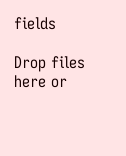fields

Drop files here or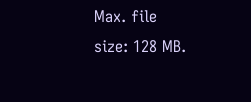Max. file size: 128 MB.